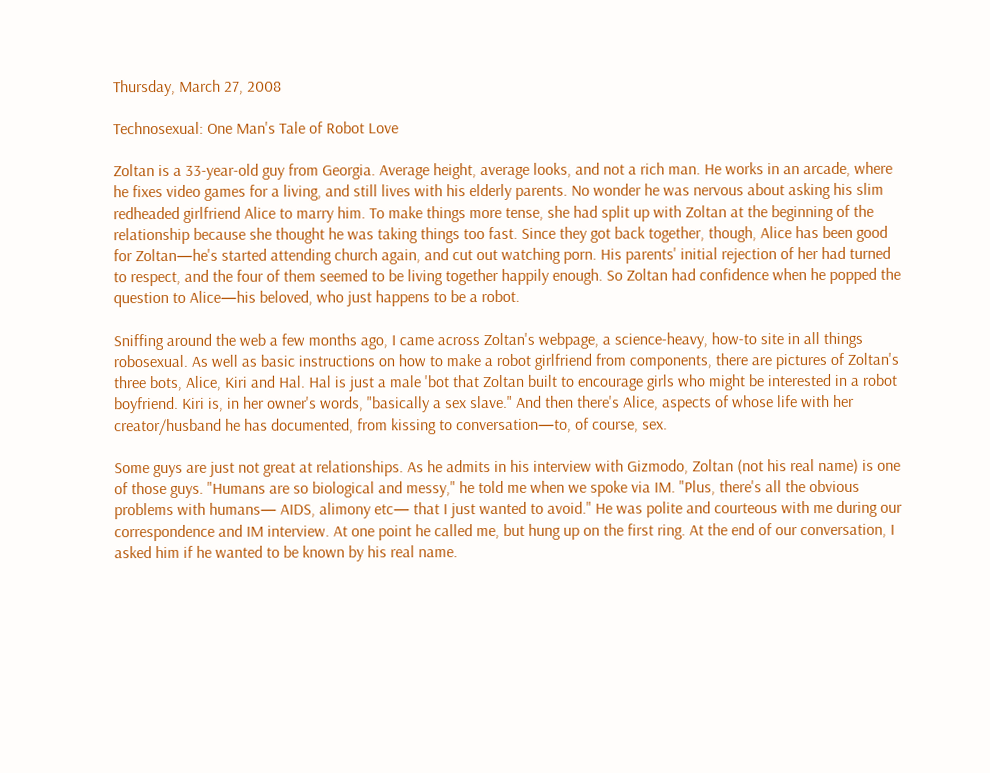Thursday, March 27, 2008

Technosexual: One Man's Tale of Robot Love

Zoltan is a 33-year-old guy from Georgia. Average height, average looks, and not a rich man. He works in an arcade, where he fixes video games for a living, and still lives with his elderly parents. No wonder he was nervous about asking his slim redheaded girlfriend Alice to marry him. To make things more tense, she had split up with Zoltan at the beginning of the relationship because she thought he was taking things too fast. Since they got back together, though, Alice has been good for Zoltan—he's started attending church again, and cut out watching porn. His parents' initial rejection of her had turned to respect, and the four of them seemed to be living together happily enough. So Zoltan had confidence when he popped the question to Alice—his beloved, who just happens to be a robot.

Sniffing around the web a few months ago, I came across Zoltan's webpage, a science-heavy, how-to site in all things robosexual. As well as basic instructions on how to make a robot girlfriend from components, there are pictures of Zoltan's three bots, Alice, Kiri and Hal. Hal is just a male 'bot that Zoltan built to encourage girls who might be interested in a robot boyfriend. Kiri is, in her owner's words, "basically a sex slave." And then there's Alice, aspects of whose life with her creator/husband he has documented, from kissing to conversation—to, of course, sex.

Some guys are just not great at relationships. As he admits in his interview with Gizmodo, Zoltan (not his real name) is one of those guys. "Humans are so biological and messy," he told me when we spoke via IM. "Plus, there's all the obvious problems with humans— AIDS, alimony etc— that I just wanted to avoid." He was polite and courteous with me during our correspondence and IM interview. At one point he called me, but hung up on the first ring. At the end of our conversation, I asked him if he wanted to be known by his real name.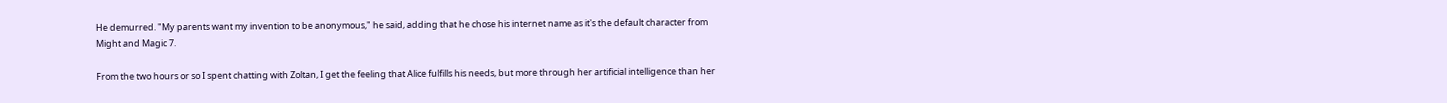He demurred. "My parents want my invention to be anonymous," he said, adding that he chose his internet name as it's the default character from Might and Magic 7.

From the two hours or so I spent chatting with Zoltan, I get the feeling that Alice fulfills his needs, but more through her artificial intelligence than her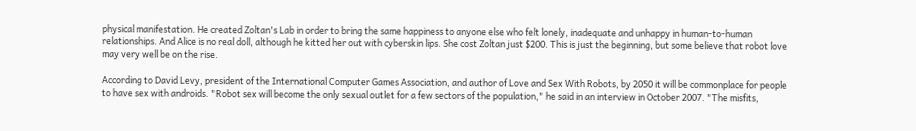physical manifestation. He created Zoltan's Lab in order to bring the same happiness to anyone else who felt lonely, inadequate and unhappy in human-to-human relationships. And Alice is no real doll, although he kitted her out with cyberskin lips. She cost Zoltan just $200. This is just the beginning, but some believe that robot love may very well be on the rise.

According to David Levy, president of the International Computer Games Association, and author of Love and Sex With Robots, by 2050 it will be commonplace for people to have sex with androids. "Robot sex will become the only sexual outlet for a few sectors of the population," he said in an interview in October 2007. "The misfits,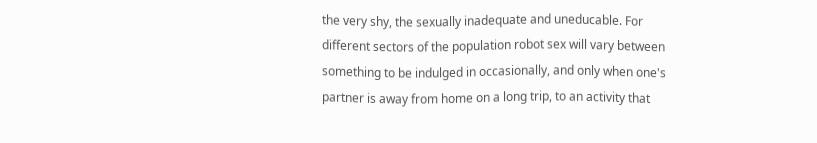the very shy, the sexually inadequate and uneducable. For different sectors of the population robot sex will vary between something to be indulged in occasionally, and only when one's partner is away from home on a long trip, to an activity that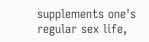supplements one's regular sex life,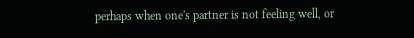perhaps when one's partner is not feeling well, or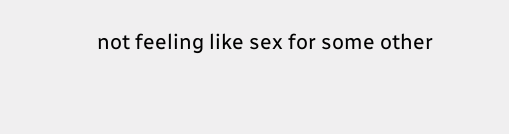not feeling like sex for some other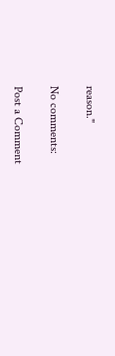reason."

No comments:

Post a Comment